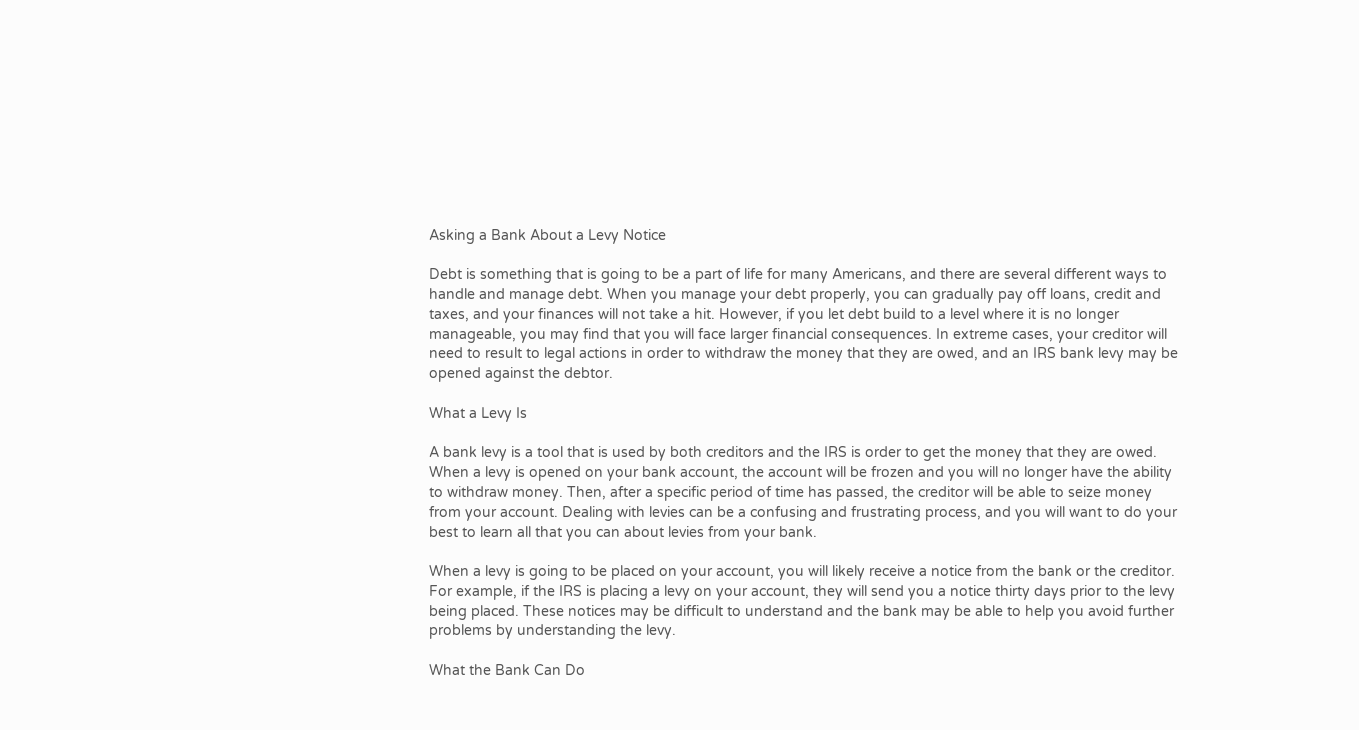Asking a Bank About a Levy Notice

Debt is something that is going to be a part of life for many Americans, and there are several different ways to handle and manage debt. When you manage your debt properly, you can gradually pay off loans, credit and taxes, and your finances will not take a hit. However, if you let debt build to a level where it is no longer manageable, you may find that you will face larger financial consequences. In extreme cases, your creditor will need to result to legal actions in order to withdraw the money that they are owed, and an IRS bank levy may be opened against the debtor.

What a Levy Is

A bank levy is a tool that is used by both creditors and the IRS is order to get the money that they are owed. When a levy is opened on your bank account, the account will be frozen and you will no longer have the ability to withdraw money. Then, after a specific period of time has passed, the creditor will be able to seize money from your account. Dealing with levies can be a confusing and frustrating process, and you will want to do your best to learn all that you can about levies from your bank.

When a levy is going to be placed on your account, you will likely receive a notice from the bank or the creditor. For example, if the IRS is placing a levy on your account, they will send you a notice thirty days prior to the levy being placed. These notices may be difficult to understand and the bank may be able to help you avoid further problems by understanding the levy.

What the Bank Can Do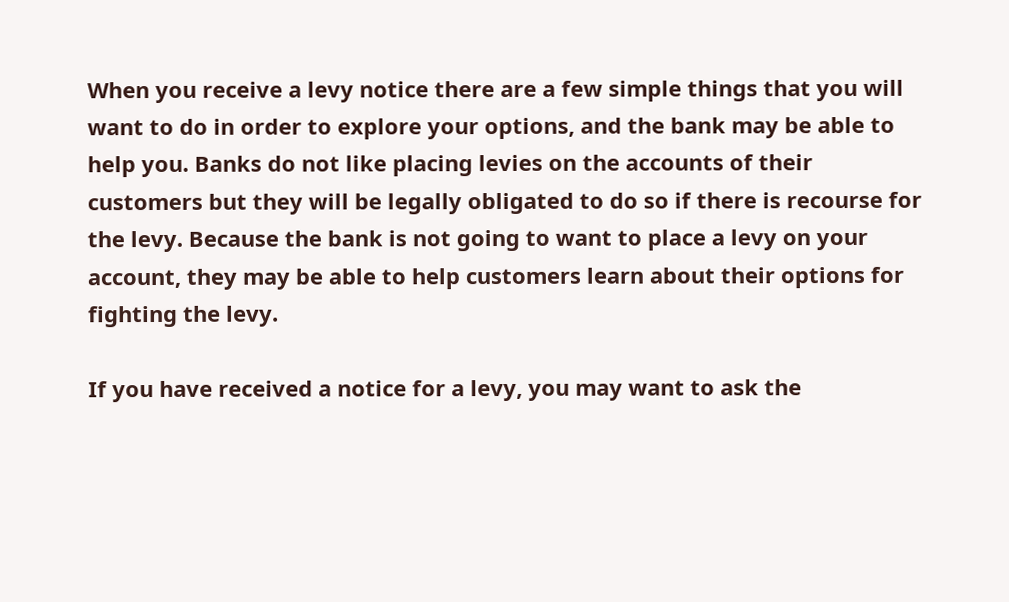When you receive a levy notice there are a few simple things that you will want to do in order to explore your options, and the bank may be able to help you. Banks do not like placing levies on the accounts of their customers but they will be legally obligated to do so if there is recourse for the levy. Because the bank is not going to want to place a levy on your account, they may be able to help customers learn about their options for fighting the levy.

If you have received a notice for a levy, you may want to ask the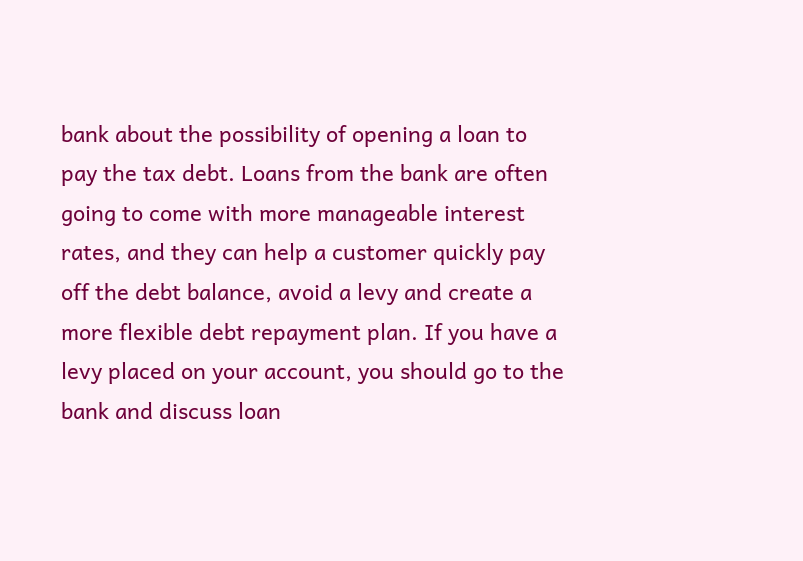bank about the possibility of opening a loan to pay the tax debt. Loans from the bank are often going to come with more manageable interest rates, and they can help a customer quickly pay off the debt balance, avoid a levy and create a more flexible debt repayment plan. If you have a levy placed on your account, you should go to the bank and discuss loan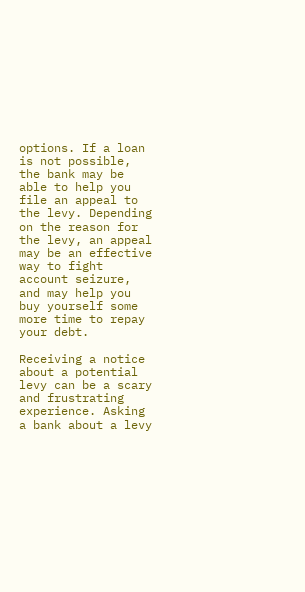options. If a loan is not possible, the bank may be able to help you file an appeal to the levy. Depending on the reason for the levy, an appeal may be an effective way to fight account seizure, and may help you buy yourself some more time to repay your debt.

Receiving a notice about a potential levy can be a scary and frustrating experience. Asking a bank about a levy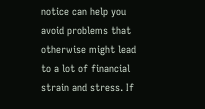notice can help you avoid problems that otherwise might lead to a lot of financial strain and stress. If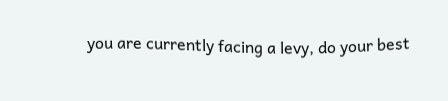you are currently facing a levy, do your best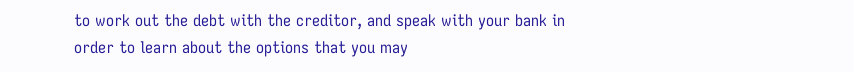to work out the debt with the creditor, and speak with your bank in order to learn about the options that you may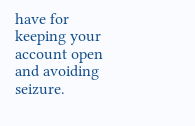have for keeping your account open and avoiding seizure.